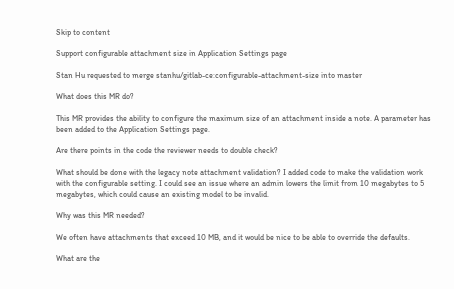Skip to content

Support configurable attachment size in Application Settings page

Stan Hu requested to merge stanhu/gitlab-ce:configurable-attachment-size into master

What does this MR do?

This MR provides the ability to configure the maximum size of an attachment inside a note. A parameter has been added to the Application Settings page.

Are there points in the code the reviewer needs to double check?

What should be done with the legacy note attachment validation? I added code to make the validation work with the configurable setting. I could see an issue where an admin lowers the limit from 10 megabytes to 5 megabytes, which could cause an existing model to be invalid.

Why was this MR needed?

We often have attachments that exceed 10 MB, and it would be nice to be able to override the defaults.

What are the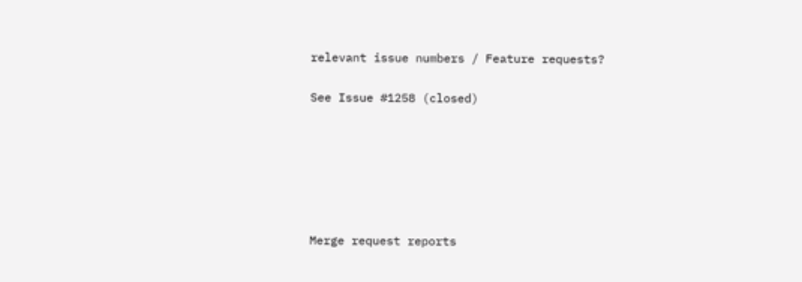relevant issue numbers / Feature requests?

See Issue #1258 (closed)






Merge request reports